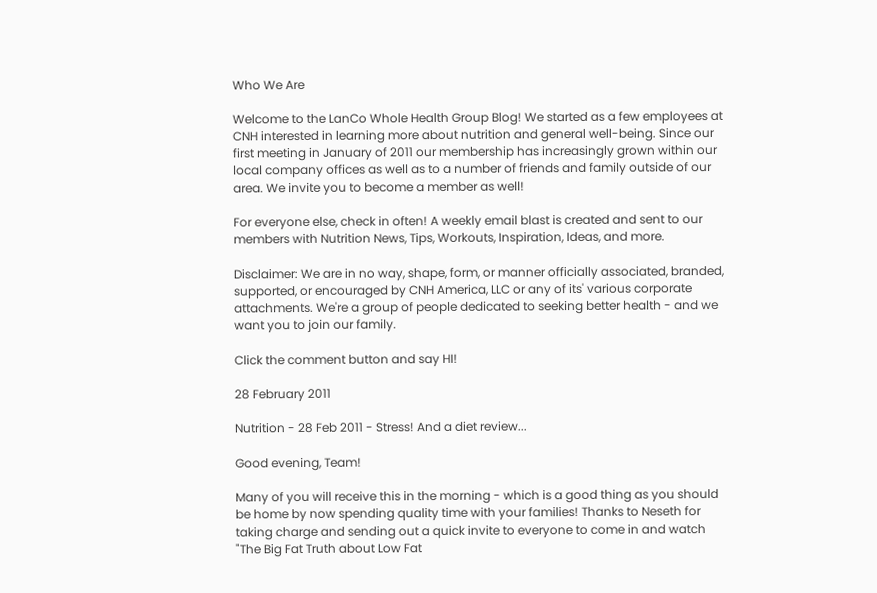Who We Are

Welcome to the LanCo Whole Health Group Blog! We started as a few employees at CNH interested in learning more about nutrition and general well-being. Since our first meeting in January of 2011 our membership has increasingly grown within our local company offices as well as to a number of friends and family outside of our area. We invite you to become a member as well!

For everyone else, check in often! A weekly email blast is created and sent to our members with Nutrition News, Tips, Workouts, Inspiration, Ideas, and more.

Disclaimer: We are in no way, shape, form, or manner officially associated, branded, supported, or encouraged by CNH America, LLC or any of its' various corporate attachments. We're a group of people dedicated to seeking better health - and we want you to join our family.

Click the comment button and say HI!

28 February 2011

Nutrition - 28 Feb 2011 - Stress! And a diet review...

Good evening, Team!

Many of you will receive this in the morning - which is a good thing as you should be home by now spending quality time with your families! Thanks to Neseth for taking charge and sending out a quick invite to everyone to come in and watch "The Big Fat Truth about Low Fat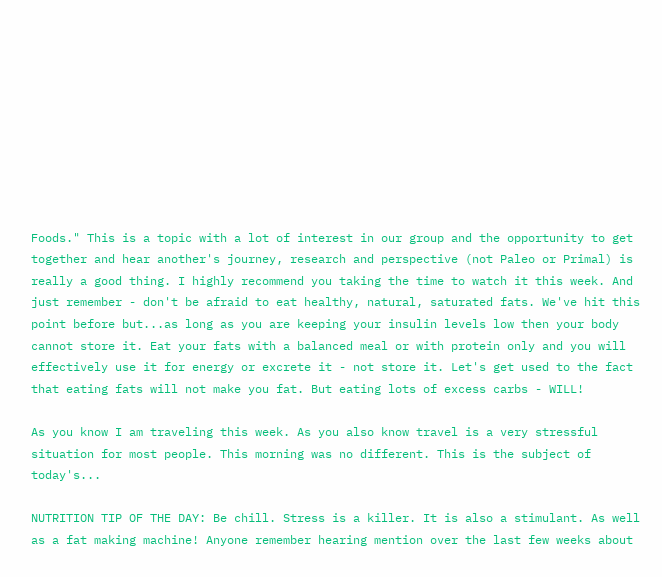Foods." This is a topic with a lot of interest in our group and the opportunity to get together and hear another's journey, research and perspective (not Paleo or Primal) is really a good thing. I highly recommend you taking the time to watch it this week. And just remember - don't be afraid to eat healthy, natural, saturated fats. We've hit this point before but...as long as you are keeping your insulin levels low then your body cannot store it. Eat your fats with a balanced meal or with protein only and you will effectively use it for energy or excrete it - not store it. Let's get used to the fact that eating fats will not make you fat. But eating lots of excess carbs - WILL!

As you know I am traveling this week. As you also know travel is a very stressful situation for most people. This morning was no different. This is the subject of today's...

NUTRITION TIP OF THE DAY: Be chill. Stress is a killer. It is also a stimulant. As well as a fat making machine! Anyone remember hearing mention over the last few weeks about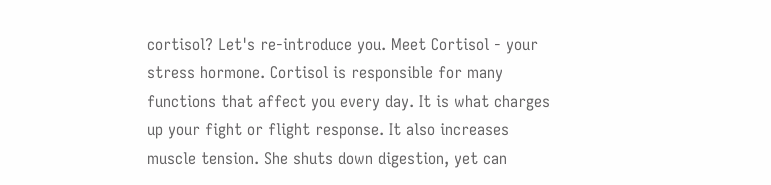cortisol? Let's re-introduce you. Meet Cortisol - your stress hormone. Cortisol is responsible for many functions that affect you every day. It is what charges up your fight or flight response. It also increases muscle tension. She shuts down digestion, yet can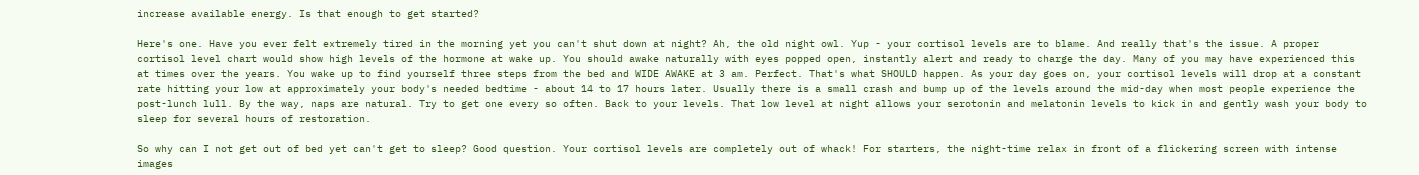increase available energy. Is that enough to get started?

Here's one. Have you ever felt extremely tired in the morning yet you can't shut down at night? Ah, the old night owl. Yup - your cortisol levels are to blame. And really that's the issue. A proper cortisol level chart would show high levels of the hormone at wake up. You should awake naturally with eyes popped open, instantly alert and ready to charge the day. Many of you may have experienced this at times over the years. You wake up to find yourself three steps from the bed and WIDE AWAKE at 3 am. Perfect. That's what SHOULD happen. As your day goes on, your cortisol levels will drop at a constant rate hitting your low at approximately your body's needed bedtime - about 14 to 17 hours later. Usually there is a small crash and bump up of the levels around the mid-day when most people experience the post-lunch lull. By the way, naps are natural. Try to get one every so often. Back to your levels. That low level at night allows your serotonin and melatonin levels to kick in and gently wash your body to sleep for several hours of restoration.

So why can I not get out of bed yet can't get to sleep? Good question. Your cortisol levels are completely out of whack! For starters, the night-time relax in front of a flickering screen with intense images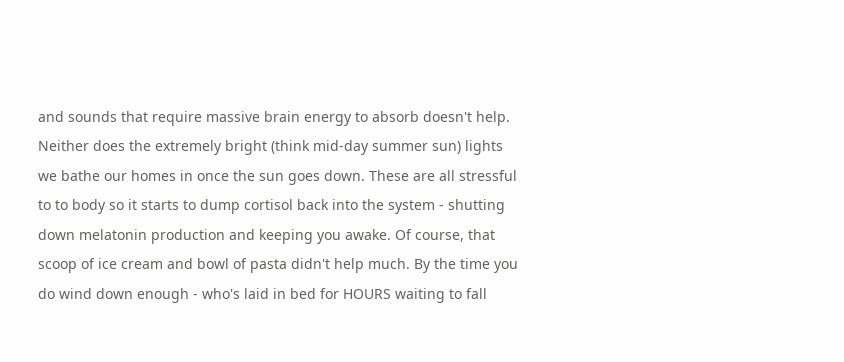and sounds that require massive brain energy to absorb doesn't help. Neither does the extremely bright (think mid-day summer sun) lights we bathe our homes in once the sun goes down. These are all stressful to to body so it starts to dump cortisol back into the system - shutting down melatonin production and keeping you awake. Of course, that scoop of ice cream and bowl of pasta didn't help much. By the time you do wind down enough - who's laid in bed for HOURS waiting to fall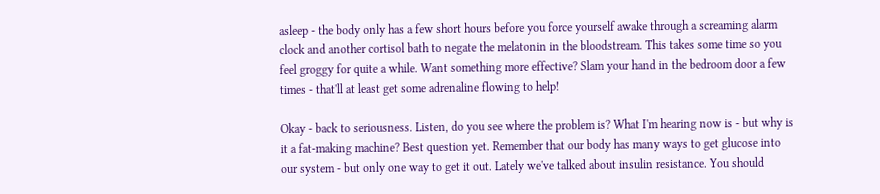asleep - the body only has a few short hours before you force yourself awake through a screaming alarm clock and another cortisol bath to negate the melatonin in the bloodstream. This takes some time so you feel groggy for quite a while. Want something more effective? Slam your hand in the bedroom door a few times - that'll at least get some adrenaline flowing to help!

Okay - back to seriousness. Listen, do you see where the problem is? What I'm hearing now is - but why is it a fat-making machine? Best question yet. Remember that our body has many ways to get glucose into our system - but only one way to get it out. Lately we've talked about insulin resistance. You should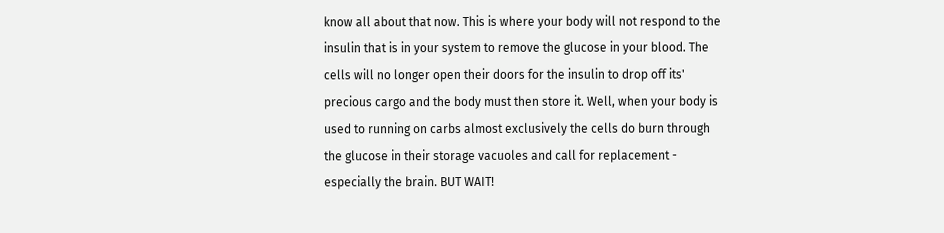know all about that now. This is where your body will not respond to the insulin that is in your system to remove the glucose in your blood. The cells will no longer open their doors for the insulin to drop off its' precious cargo and the body must then store it. Well, when your body is used to running on carbs almost exclusively the cells do burn through the glucose in their storage vacuoles and call for replacement - especially the brain. BUT WAIT!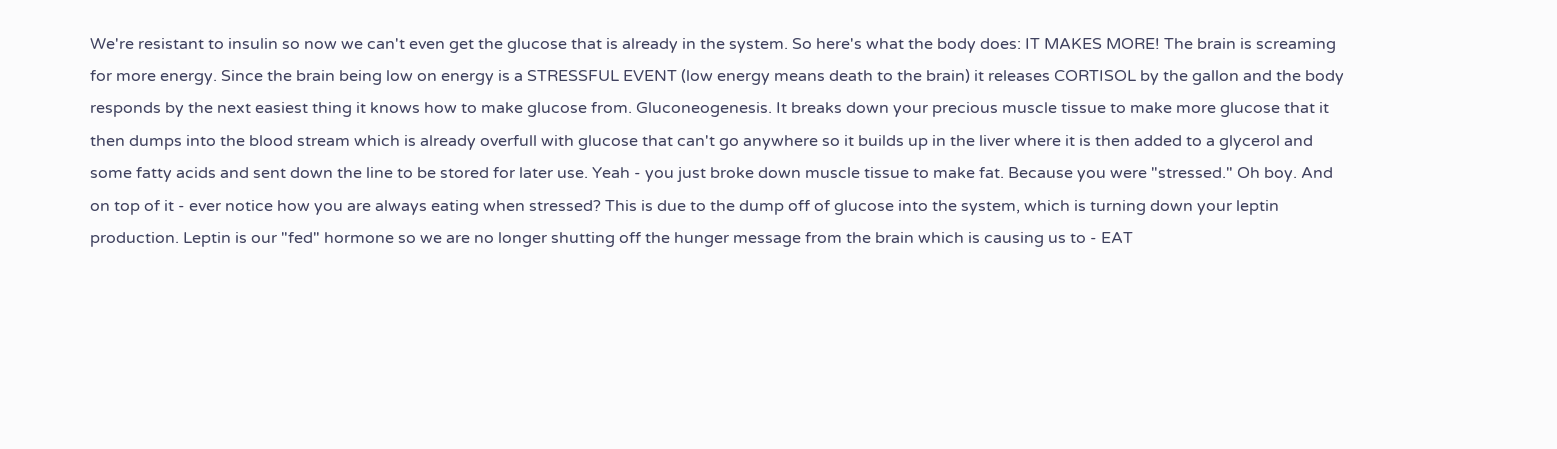We're resistant to insulin so now we can't even get the glucose that is already in the system. So here's what the body does: IT MAKES MORE! The brain is screaming for more energy. Since the brain being low on energy is a STRESSFUL EVENT (low energy means death to the brain) it releases CORTISOL by the gallon and the body responds by the next easiest thing it knows how to make glucose from. Gluconeogenesis. It breaks down your precious muscle tissue to make more glucose that it then dumps into the blood stream which is already overfull with glucose that can't go anywhere so it builds up in the liver where it is then added to a glycerol and some fatty acids and sent down the line to be stored for later use. Yeah - you just broke down muscle tissue to make fat. Because you were "stressed." Oh boy. And on top of it - ever notice how you are always eating when stressed? This is due to the dump off of glucose into the system, which is turning down your leptin production. Leptin is our "fed" hormone so we are no longer shutting off the hunger message from the brain which is causing us to - EAT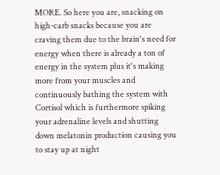MORE. So here you are, snacking on high-carb snacks because you are craving them due to the brain's need for energy when there is already a ton of energy in the system plus it's making more from your muscles and continuously bathing the system with Cortisol which is furthermore spiking your adrenaline levels and shutting down melatonin production causing you to stay up at night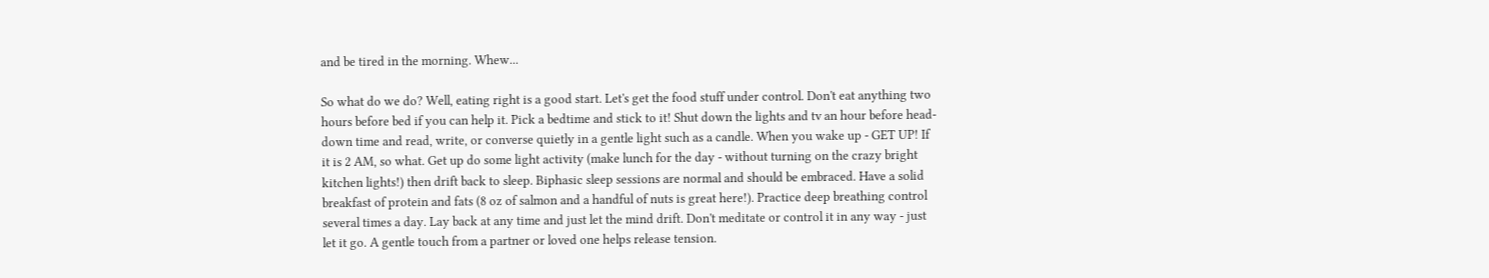and be tired in the morning. Whew...

So what do we do? Well, eating right is a good start. Let's get the food stuff under control. Don't eat anything two hours before bed if you can help it. Pick a bedtime and stick to it! Shut down the lights and tv an hour before head-down time and read, write, or converse quietly in a gentle light such as a candle. When you wake up - GET UP! If it is 2 AM, so what. Get up do some light activity (make lunch for the day - without turning on the crazy bright kitchen lights!) then drift back to sleep. Biphasic sleep sessions are normal and should be embraced. Have a solid breakfast of protein and fats (8 oz of salmon and a handful of nuts is great here!). Practice deep breathing control several times a day. Lay back at any time and just let the mind drift. Don't meditate or control it in any way - just let it go. A gentle touch from a partner or loved one helps release tension.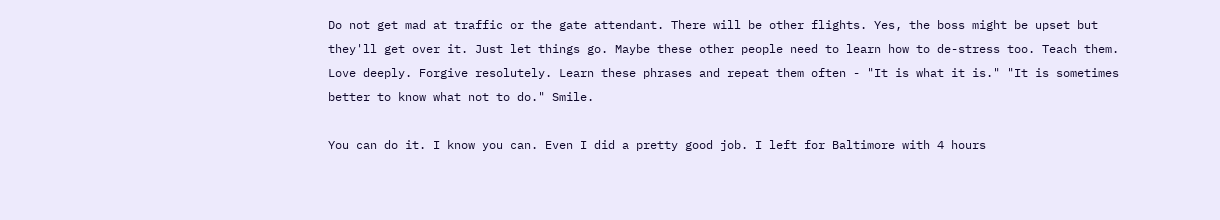Do not get mad at traffic or the gate attendant. There will be other flights. Yes, the boss might be upset but they'll get over it. Just let things go. Maybe these other people need to learn how to de-stress too. Teach them. Love deeply. Forgive resolutely. Learn these phrases and repeat them often - "It is what it is." "It is sometimes better to know what not to do." Smile.

You can do it. I know you can. Even I did a pretty good job. I left for Baltimore with 4 hours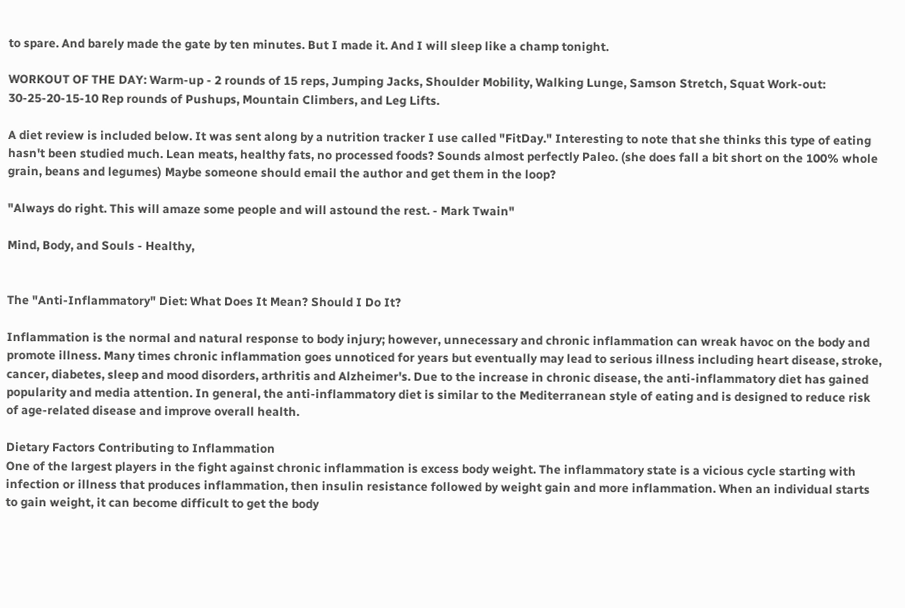to spare. And barely made the gate by ten minutes. But I made it. And I will sleep like a champ tonight.

WORKOUT OF THE DAY: Warm-up - 2 rounds of 15 reps, Jumping Jacks, Shoulder Mobility, Walking Lunge, Samson Stretch, Squat Work-out: 30-25-20-15-10 Rep rounds of Pushups, Mountain Climbers, and Leg Lifts.

A diet review is included below. It was sent along by a nutrition tracker I use called "FitDay." Interesting to note that she thinks this type of eating hasn't been studied much. Lean meats, healthy fats, no processed foods? Sounds almost perfectly Paleo. (she does fall a bit short on the 100% whole grain, beans and legumes) Maybe someone should email the author and get them in the loop?

"Always do right. This will amaze some people and will astound the rest. - Mark Twain"

Mind, Body, and Souls - Healthy,


The "Anti-Inflammatory" Diet: What Does It Mean? Should I Do It?

Inflammation is the normal and natural response to body injury; however, unnecessary and chronic inflammation can wreak havoc on the body and promote illness. Many times chronic inflammation goes unnoticed for years but eventually may lead to serious illness including heart disease, stroke, cancer, diabetes, sleep and mood disorders, arthritis and Alzheimer's. Due to the increase in chronic disease, the anti-inflammatory diet has gained popularity and media attention. In general, the anti-inflammatory diet is similar to the Mediterranean style of eating and is designed to reduce risk of age-related disease and improve overall health.

Dietary Factors Contributing to Inflammation
One of the largest players in the fight against chronic inflammation is excess body weight. The inflammatory state is a vicious cycle starting with infection or illness that produces inflammation, then insulin resistance followed by weight gain and more inflammation. When an individual starts to gain weight, it can become difficult to get the body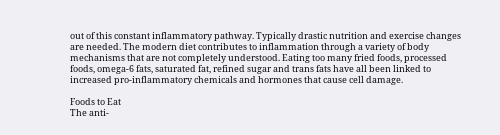out of this constant inflammatory pathway. Typically drastic nutrition and exercise changes are needed. The modern diet contributes to inflammation through a variety of body mechanisms that are not completely understood. Eating too many fried foods, processed foods, omega-6 fats, saturated fat, refined sugar and trans fats have all been linked to increased pro-inflammatory chemicals and hormones that cause cell damage.

Foods to Eat
The anti-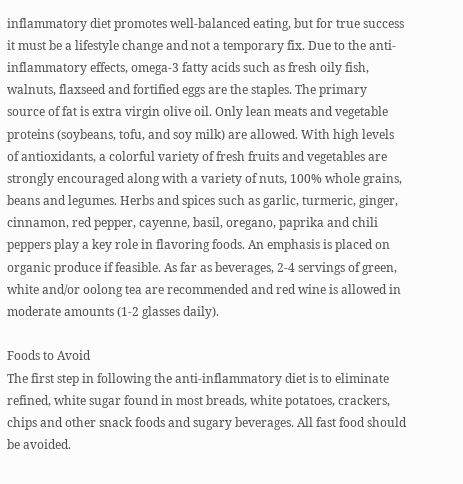inflammatory diet promotes well-balanced eating, but for true success it must be a lifestyle change and not a temporary fix. Due to the anti-inflammatory effects, omega-3 fatty acids such as fresh oily fish, walnuts, flaxseed and fortified eggs are the staples. The primary source of fat is extra virgin olive oil. Only lean meats and vegetable proteins (soybeans, tofu, and soy milk) are allowed. With high levels of antioxidants, a colorful variety of fresh fruits and vegetables are strongly encouraged along with a variety of nuts, 100% whole grains, beans and legumes. Herbs and spices such as garlic, turmeric, ginger, cinnamon, red pepper, cayenne, basil, oregano, paprika and chili peppers play a key role in flavoring foods. An emphasis is placed on organic produce if feasible. As far as beverages, 2-4 servings of green, white and/or oolong tea are recommended and red wine is allowed in moderate amounts (1-2 glasses daily).

Foods to Avoid
The first step in following the anti-inflammatory diet is to eliminate refined, white sugar found in most breads, white potatoes, crackers, chips and other snack foods and sugary beverages. All fast food should be avoided.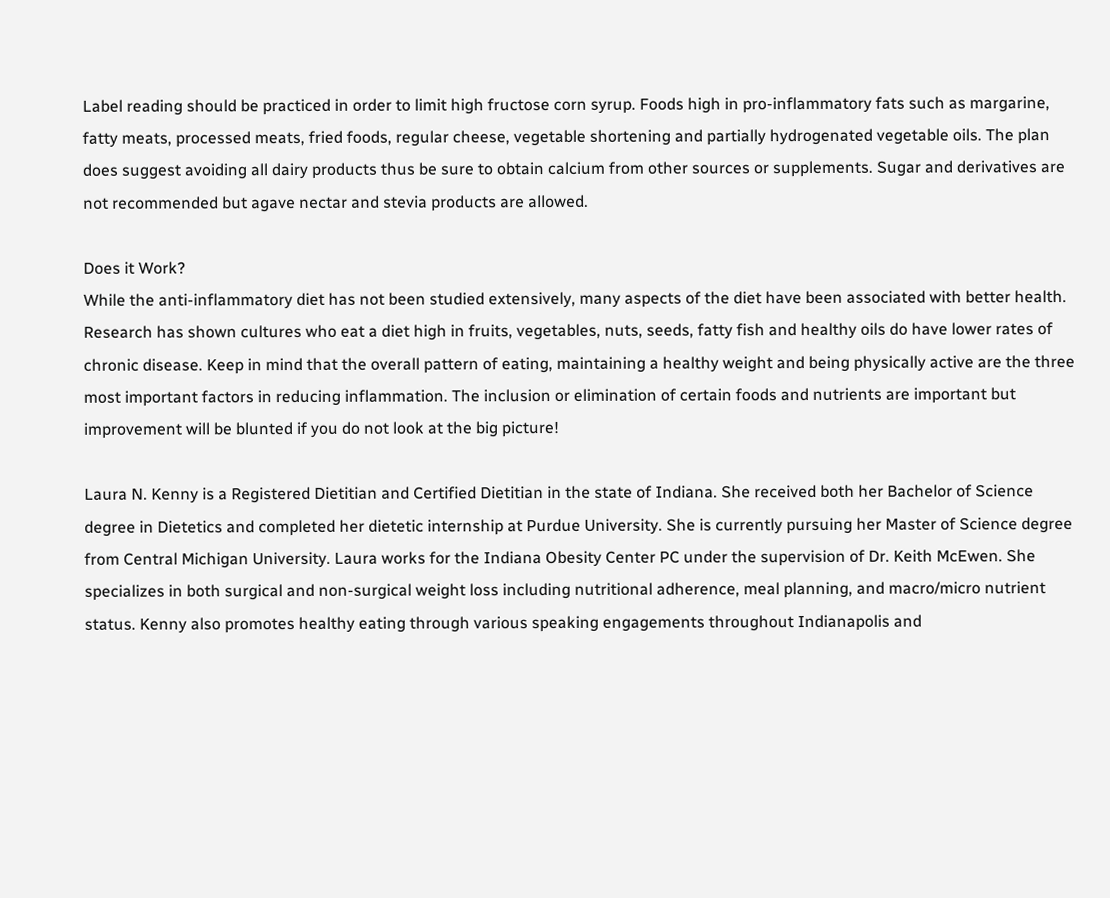Label reading should be practiced in order to limit high fructose corn syrup. Foods high in pro-inflammatory fats such as margarine, fatty meats, processed meats, fried foods, regular cheese, vegetable shortening and partially hydrogenated vegetable oils. The plan does suggest avoiding all dairy products thus be sure to obtain calcium from other sources or supplements. Sugar and derivatives are not recommended but agave nectar and stevia products are allowed.

Does it Work?
While the anti-inflammatory diet has not been studied extensively, many aspects of the diet have been associated with better health. Research has shown cultures who eat a diet high in fruits, vegetables, nuts, seeds, fatty fish and healthy oils do have lower rates of chronic disease. Keep in mind that the overall pattern of eating, maintaining a healthy weight and being physically active are the three most important factors in reducing inflammation. The inclusion or elimination of certain foods and nutrients are important but improvement will be blunted if you do not look at the big picture!

Laura N. Kenny is a Registered Dietitian and Certified Dietitian in the state of Indiana. She received both her Bachelor of Science degree in Dietetics and completed her dietetic internship at Purdue University. She is currently pursuing her Master of Science degree from Central Michigan University. Laura works for the Indiana Obesity Center PC under the supervision of Dr. Keith McEwen. She specializes in both surgical and non-surgical weight loss including nutritional adherence, meal planning, and macro/micro nutrient status. Kenny also promotes healthy eating through various speaking engagements throughout Indianapolis and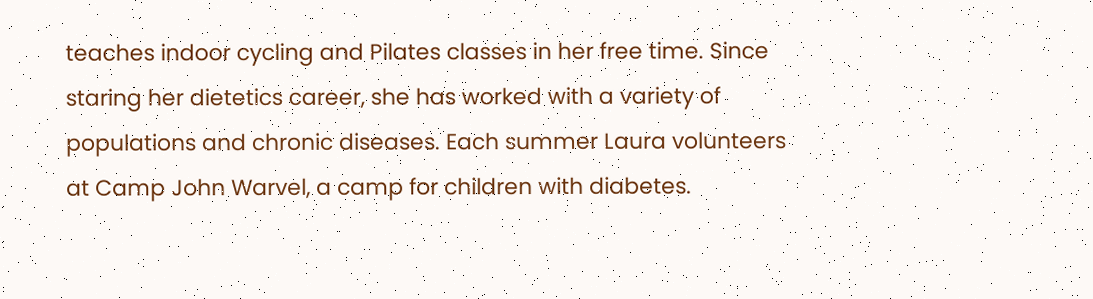teaches indoor cycling and Pilates classes in her free time. Since staring her dietetics career, she has worked with a variety of populations and chronic diseases. Each summer Laura volunteers at Camp John Warvel, a camp for children with diabetes.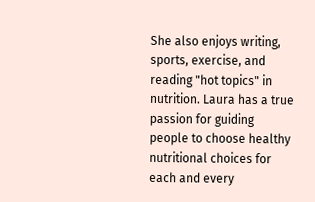She also enjoys writing, sports, exercise, and reading "hot topics" in nutrition. Laura has a true passion for guiding people to choose healthy nutritional choices for each and every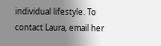individual lifestyle. To contact Laura, email her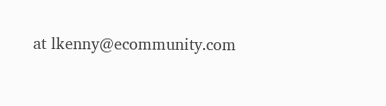at lkenny@ecommunity.com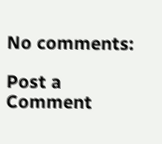No comments:

Post a Comment